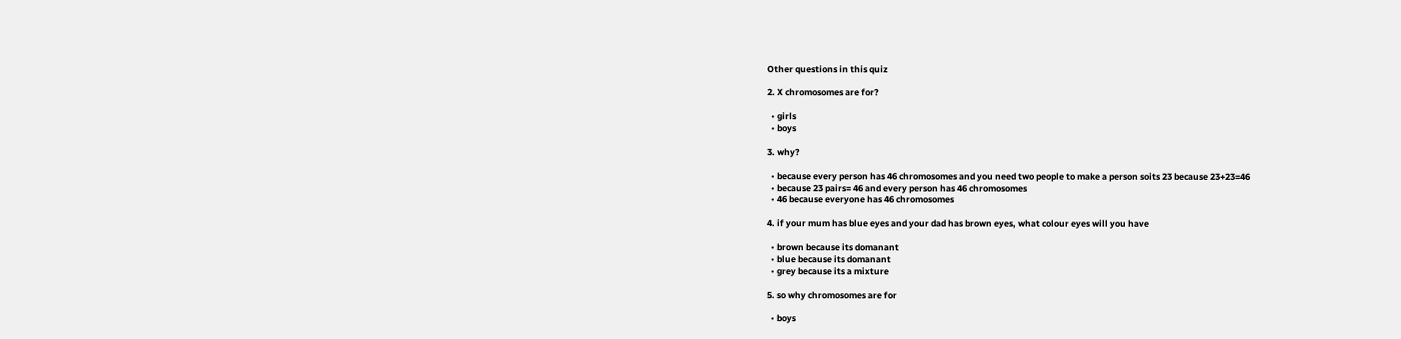Other questions in this quiz

2. X chromosomes are for?

  • girls
  • boys

3. why?

  • because every person has 46 chromosomes and you need two people to make a person soits 23 because 23+23=46
  • because 23 pairs= 46 and every person has 46 chromosomes
  • 46 because everyone has 46 chromosomes

4. if your mum has blue eyes and your dad has brown eyes, what colour eyes will you have

  • brown because its domanant
  • blue because its domanant
  • grey because its a mixture

5. so why chromosomes are for

  • boys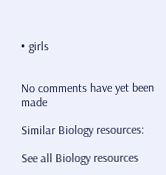• girls


No comments have yet been made

Similar Biology resources:

See all Biology resources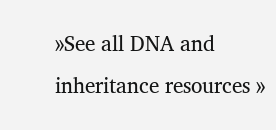»See all DNA and inheritance resources »